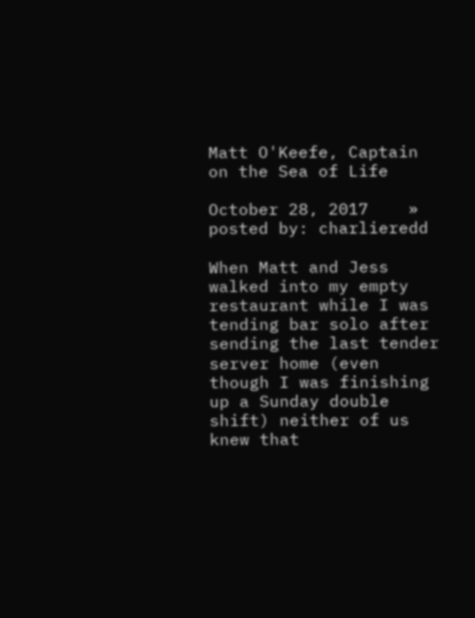Matt O'Keefe, Captain on the Sea of Life

October 28, 2017    » posted by: charlieredd

When Matt and Jess walked into my empty restaurant while I was tending bar solo after sending the last tender server home (even though I was finishing up a Sunday double shift) neither of us knew that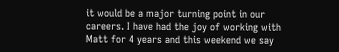it would be a major turning point in our careers. I have had the joy of working with Matt for 4 years and this weekend we say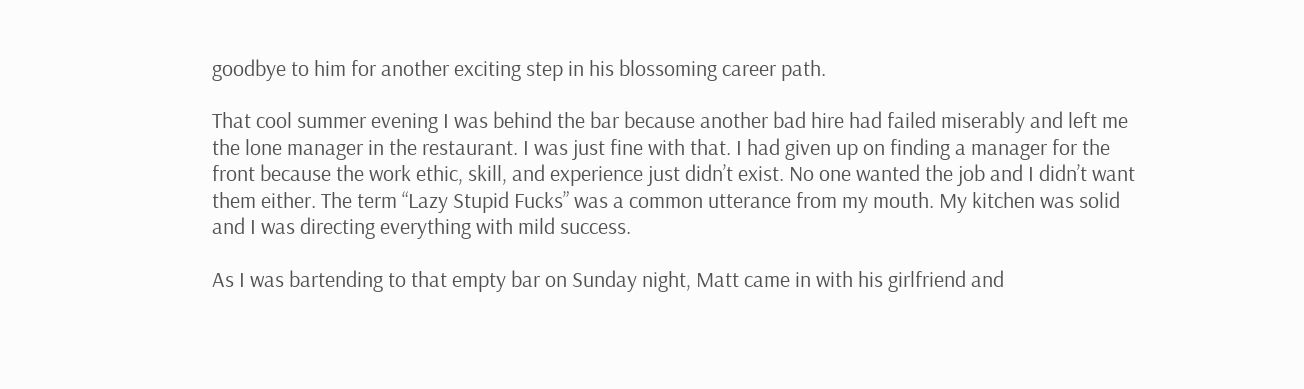goodbye to him for another exciting step in his blossoming career path.

That cool summer evening I was behind the bar because another bad hire had failed miserably and left me the lone manager in the restaurant. I was just fine with that. I had given up on finding a manager for the front because the work ethic, skill, and experience just didn’t exist. No one wanted the job and I didn’t want them either. The term “Lazy Stupid Fucks” was a common utterance from my mouth. My kitchen was solid and I was directing everything with mild success.

As I was bartending to that empty bar on Sunday night, Matt came in with his girlfriend and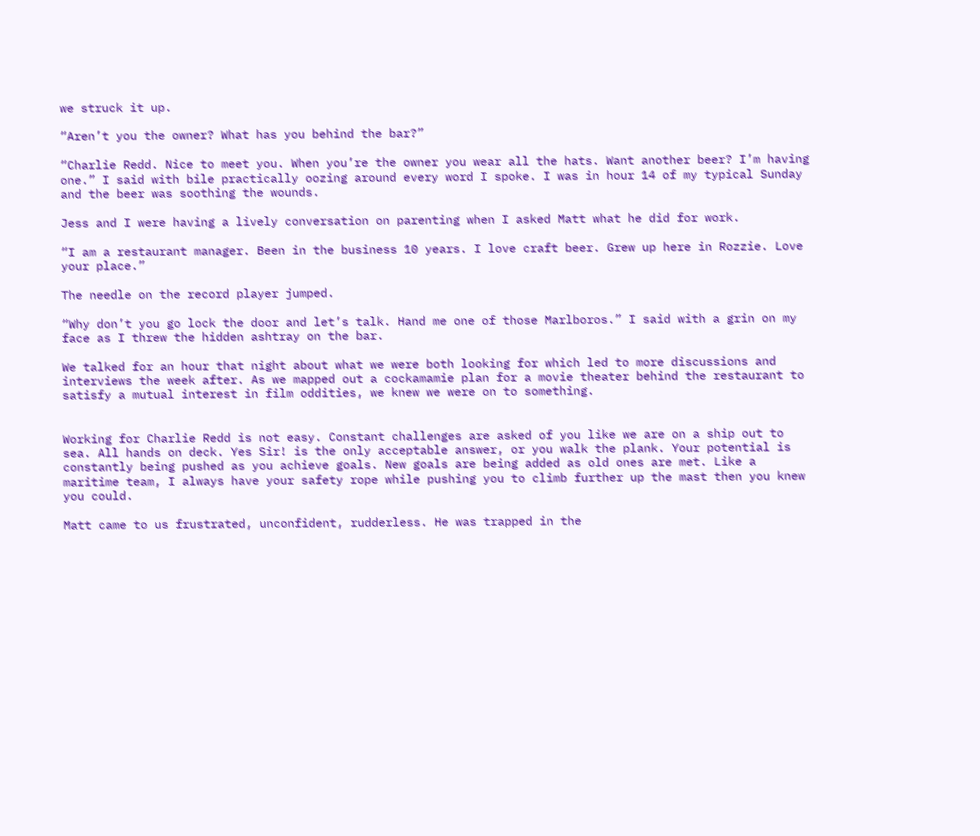we struck it up.

“Aren’t you the owner? What has you behind the bar?”

“Charlie Redd. Nice to meet you. When you’re the owner you wear all the hats. Want another beer? I’m having one.” I said with bile practically oozing around every word I spoke. I was in hour 14 of my typical Sunday and the beer was soothing the wounds.

Jess and I were having a lively conversation on parenting when I asked Matt what he did for work.

“I am a restaurant manager. Been in the business 10 years. I love craft beer. Grew up here in Rozzie. Love your place.”

The needle on the record player jumped.

“Why don’t you go lock the door and let’s talk. Hand me one of those Marlboros.” I said with a grin on my face as I threw the hidden ashtray on the bar.

We talked for an hour that night about what we were both looking for which led to more discussions and interviews the week after. As we mapped out a cockamamie plan for a movie theater behind the restaurant to satisfy a mutual interest in film oddities, we knew we were on to something.


Working for Charlie Redd is not easy. Constant challenges are asked of you like we are on a ship out to sea. All hands on deck. Yes Sir! is the only acceptable answer, or you walk the plank. Your potential is constantly being pushed as you achieve goals. New goals are being added as old ones are met. Like a maritime team, I always have your safety rope while pushing you to climb further up the mast then you knew you could.

Matt came to us frustrated, unconfident, rudderless. He was trapped in the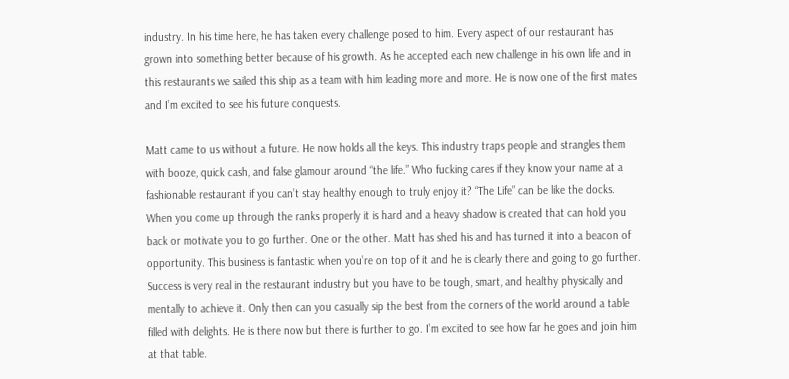industry. In his time here, he has taken every challenge posed to him. Every aspect of our restaurant has grown into something better because of his growth. As he accepted each new challenge in his own life and in this restaurants we sailed this ship as a team with him leading more and more. He is now one of the first mates and I’m excited to see his future conquests.

Matt came to us without a future. He now holds all the keys. This industry traps people and strangles them with booze, quick cash, and false glamour around “the life.” Who fucking cares if they know your name at a fashionable restaurant if you can’t stay healthy enough to truly enjoy it? “The Life” can be like the docks. When you come up through the ranks properly it is hard and a heavy shadow is created that can hold you back or motivate you to go further. One or the other. Matt has shed his and has turned it into a beacon of opportunity. This business is fantastic when you’re on top of it and he is clearly there and going to go further. Success is very real in the restaurant industry but you have to be tough, smart, and healthy physically and mentally to achieve it. Only then can you casually sip the best from the corners of the world around a table filled with delights. He is there now but there is further to go. I’m excited to see how far he goes and join him at that table.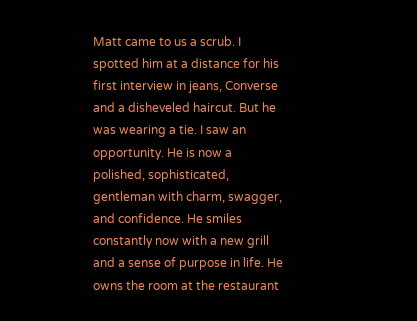Matt came to us a scrub. I spotted him at a distance for his first interview in jeans, Converse and a disheveled haircut. But he was wearing a tie. I saw an opportunity. He is now a polished, sophisticated, gentleman with charm, swagger, and confidence. He smiles constantly now with a new grill and a sense of purpose in life. He owns the room at the restaurant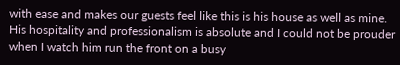with ease and makes our guests feel like this is his house as well as mine. His hospitality and professionalism is absolute and I could not be prouder when I watch him run the front on a busy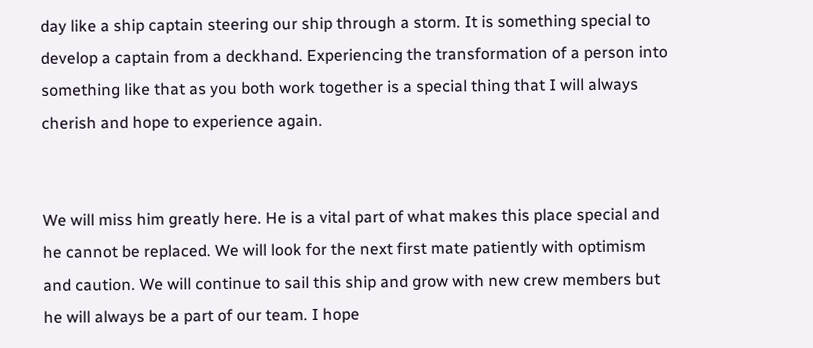day like a ship captain steering our ship through a storm. It is something special to develop a captain from a deckhand. Experiencing the transformation of a person into something like that as you both work together is a special thing that I will always cherish and hope to experience again.


We will miss him greatly here. He is a vital part of what makes this place special and he cannot be replaced. We will look for the next first mate patiently with optimism and caution. We will continue to sail this ship and grow with new crew members but he will always be a part of our team. I hope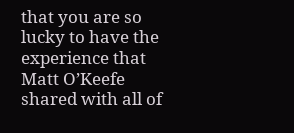that you are so lucky to have the experience that Matt O’Keefe shared with all of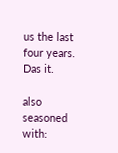us the last four years. Das it.

also seasoned with: